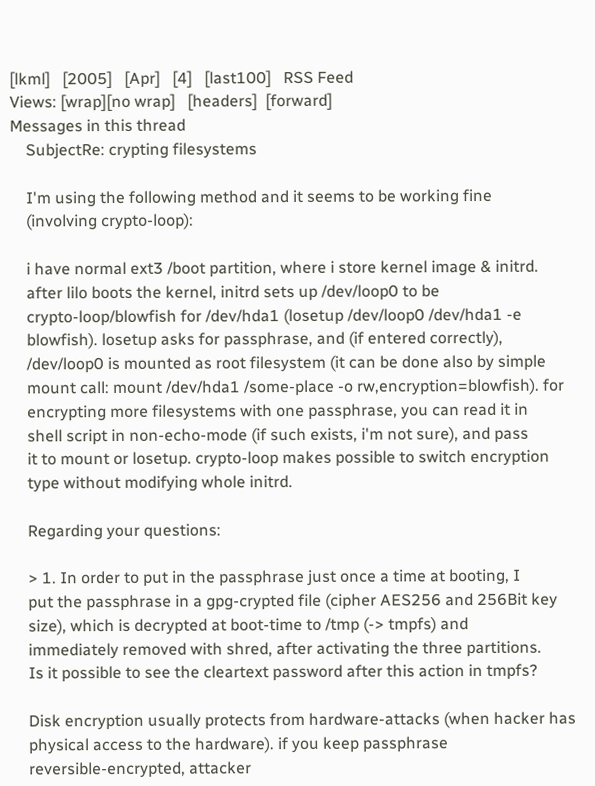[lkml]   [2005]   [Apr]   [4]   [last100]   RSS Feed
Views: [wrap][no wrap]   [headers]  [forward]
Messages in this thread
    SubjectRe: crypting filesystems

    I'm using the following method and it seems to be working fine
    (involving crypto-loop):

    i have normal ext3 /boot partition, where i store kernel image & initrd.
    after lilo boots the kernel, initrd sets up /dev/loop0 to be
    crypto-loop/blowfish for /dev/hda1 (losetup /dev/loop0 /dev/hda1 -e
    blowfish). losetup asks for passphrase, and (if entered correctly),
    /dev/loop0 is mounted as root filesystem (it can be done also by simple
    mount call: mount /dev/hda1 /some-place -o rw,encryption=blowfish). for
    encrypting more filesystems with one passphrase, you can read it in
    shell script in non-echo-mode (if such exists, i'm not sure), and pass
    it to mount or losetup. crypto-loop makes possible to switch encryption
    type without modifying whole initrd.

    Regarding your questions:

    > 1. In order to put in the passphrase just once a time at booting, I
    put the passphrase in a gpg-crypted file (cipher AES256 and 256Bit key
    size), which is decrypted at boot-time to /tmp (-> tmpfs) and
    immediately removed with shred, after activating the three partitions.
    Is it possible to see the cleartext password after this action in tmpfs?

    Disk encryption usually protects from hardware-attacks (when hacker has
    physical access to the hardware). if you keep passphrase
    reversible-encrypted, attacker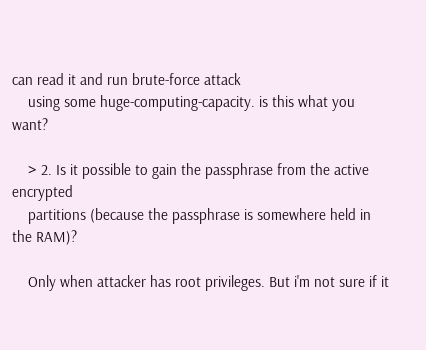can read it and run brute-force attack
    using some huge-computing-capacity. is this what you want?

    > 2. Is it possible to gain the passphrase from the active encrypted
    partitions (because the passphrase is somewhere held in the RAM)?

    Only when attacker has root privileges. But i'm not sure if it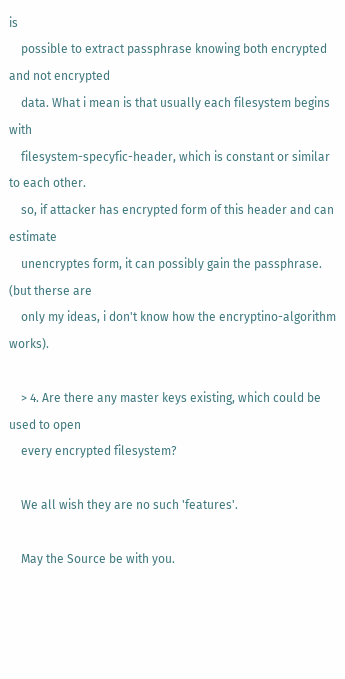is
    possible to extract passphrase knowing both encrypted and not encrypted
    data. What i mean is that usually each filesystem begins with
    filesystem-specyfic-header, which is constant or similar to each other.
    so, if attacker has encrypted form of this header and can estimate
    unencryptes form, it can possibly gain the passphrase. (but therse are
    only my ideas, i don't know how the encryptino-algorithm works).

    > 4. Are there any master keys existing, which could be used to open
    every encrypted filesystem?

    We all wish they are no such 'features'.

    May the Source be with you.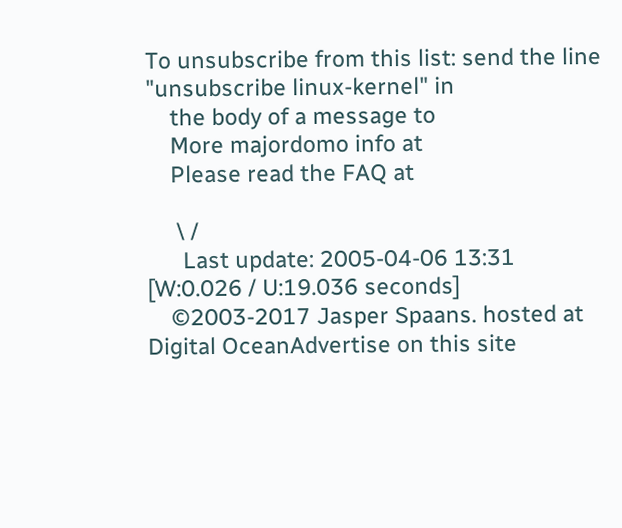To unsubscribe from this list: send the line "unsubscribe linux-kernel" in
    the body of a message to
    More majordomo info at
    Please read the FAQ at

     \ /
      Last update: 2005-04-06 13:31    [W:0.026 / U:19.036 seconds]
    ©2003-2017 Jasper Spaans. hosted at Digital OceanAdvertise on this site